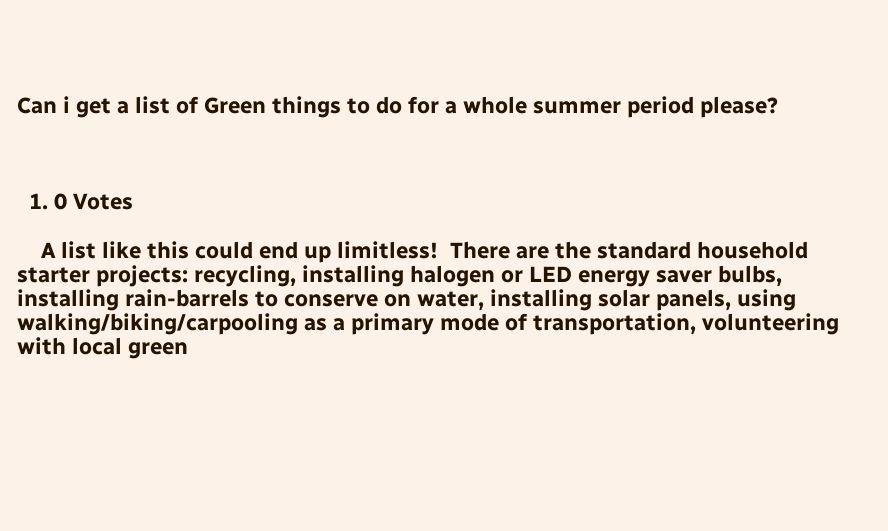Can i get a list of Green things to do for a whole summer period please?



  1. 0 Votes

    A list like this could end up limitless!  There are the standard household starter projects: recycling, installing halogen or LED energy saver bulbs, installing rain-barrels to conserve on water, installing solar panels, using walking/biking/carpooling as a primary mode of transportation, volunteering with local green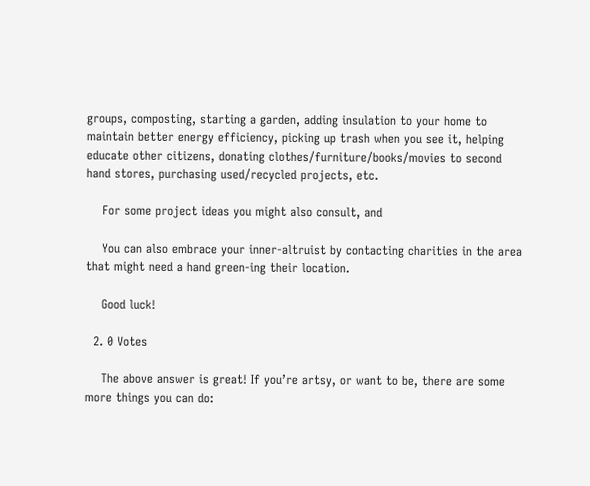groups, composting, starting a garden, adding insulation to your home to maintain better energy efficiency, picking up trash when you see it, helping educate other citizens, donating clothes/furniture/books/movies to second hand stores, purchasing used/recycled projects, etc.

    For some project ideas you might also consult, and

    You can also embrace your inner-altruist by contacting charities in the area that might need a hand green-ing their location.

    Good luck!

  2. 0 Votes

    The above answer is great! If you’re artsy, or want to be, there are some more things you can do: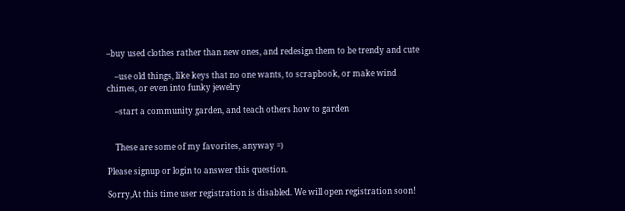–buy used clothes rather than new ones, and redesign them to be trendy and cute

    –use old things, like keys that no one wants, to scrapbook, or make wind chimes, or even into funky jewelry

    –start a community garden, and teach others how to garden


    These are some of my favorites, anyway =)

Please signup or login to answer this question.

Sorry,At this time user registration is disabled. We will open registration soon!